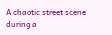A chaotic street scene during a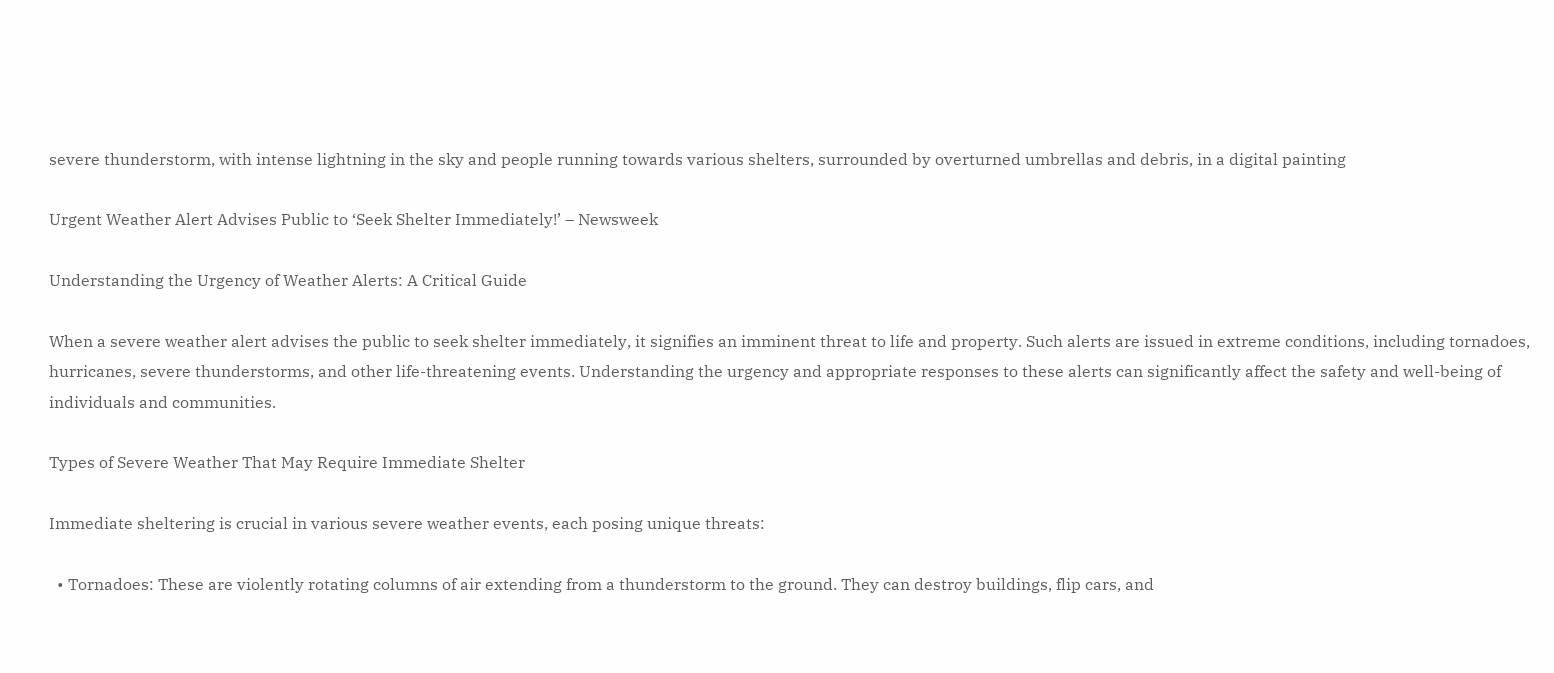severe thunderstorm, with intense lightning in the sky and people running towards various shelters, surrounded by overturned umbrellas and debris, in a digital painting

Urgent Weather Alert Advises Public to ‘Seek Shelter Immediately!’ – Newsweek

Understanding the Urgency of Weather Alerts: A Critical Guide

When a severe weather alert advises the public to seek shelter immediately, it signifies an imminent threat to life and property. Such alerts are issued in extreme conditions, including tornadoes, hurricanes, severe thunderstorms, and other life-threatening events. Understanding the urgency and appropriate responses to these alerts can significantly affect the safety and well-being of individuals and communities.

Types of Severe Weather That May Require Immediate Shelter

Immediate sheltering is crucial in various severe weather events, each posing unique threats:

  • Tornadoes: These are violently rotating columns of air extending from a thunderstorm to the ground. They can destroy buildings, flip cars, and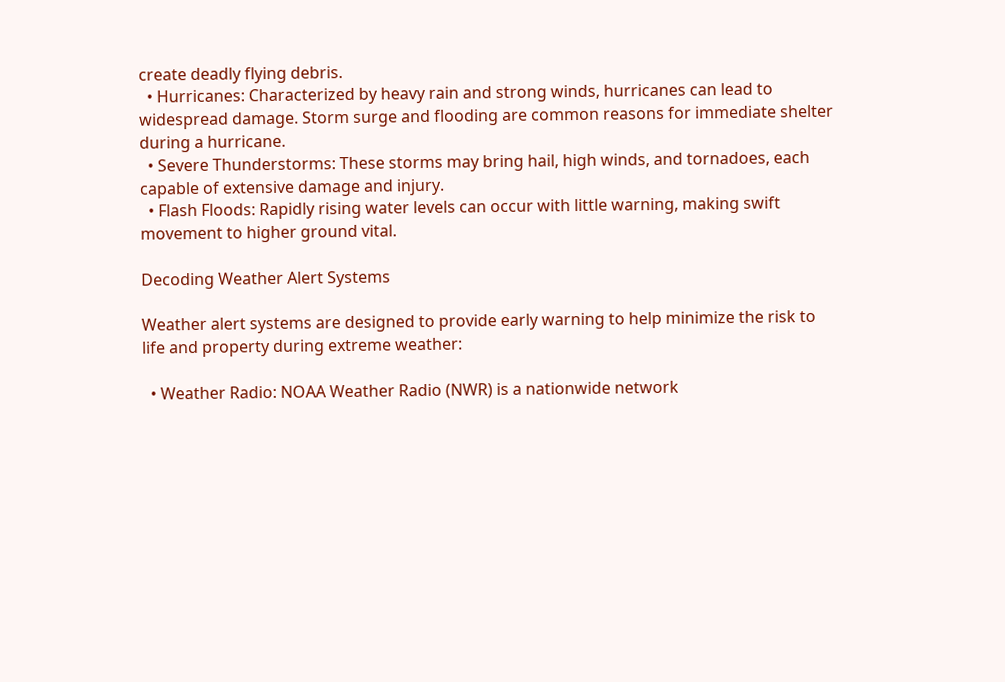create deadly flying debris.
  • Hurricanes: Characterized by heavy rain and strong winds, hurricanes can lead to widespread damage. Storm surge and flooding are common reasons for immediate shelter during a hurricane.
  • Severe Thunderstorms: These storms may bring hail, high winds, and tornadoes, each capable of extensive damage and injury.
  • Flash Floods: Rapidly rising water levels can occur with little warning, making swift movement to higher ground vital.

Decoding Weather Alert Systems

Weather alert systems are designed to provide early warning to help minimize the risk to life and property during extreme weather:

  • Weather Radio: NOAA Weather Radio (NWR) is a nationwide network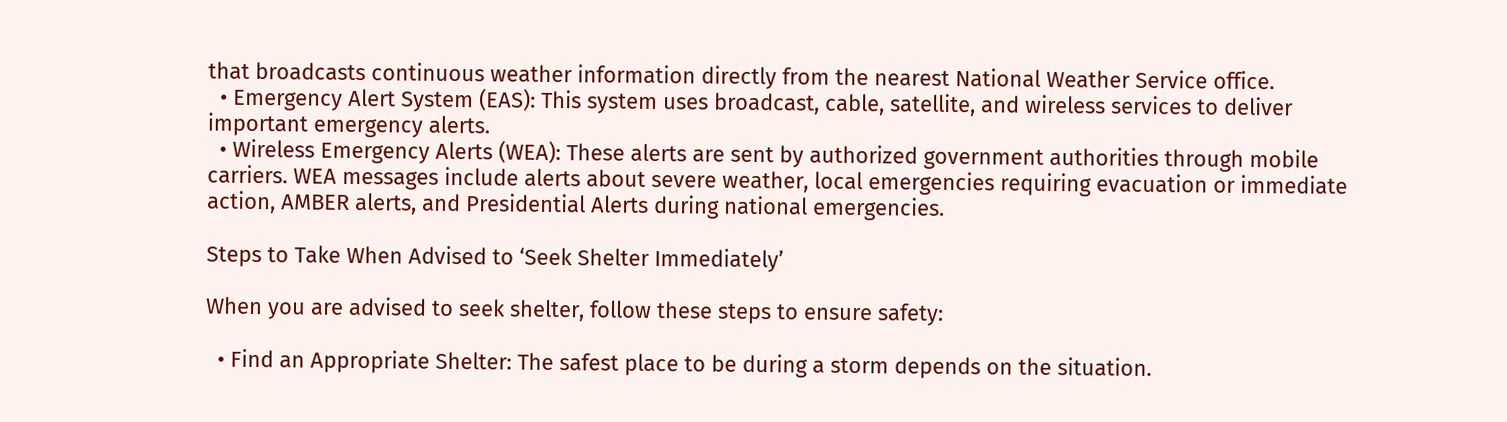that broadcasts continuous weather information directly from the nearest National Weather Service office.
  • Emergency Alert System (EAS): This system uses broadcast, cable, satellite, and wireless services to deliver important emergency alerts.
  • Wireless Emergency Alerts (WEA): These alerts are sent by authorized government authorities through mobile carriers. WEA messages include alerts about severe weather, local emergencies requiring evacuation or immediate action, AMBER alerts, and Presidential Alerts during national emergencies.

Steps to Take When Advised to ‘Seek Shelter Immediately’

When you are advised to seek shelter, follow these steps to ensure safety:

  • Find an Appropriate Shelter: The safest place to be during a storm depends on the situation.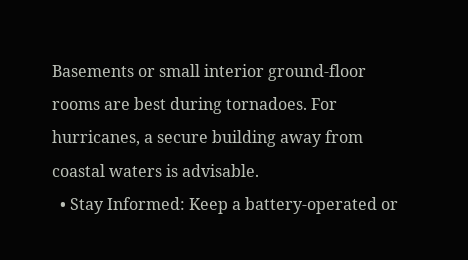Basements or small interior ground-floor rooms are best during tornadoes. For hurricanes, a secure building away from coastal waters is advisable.
  • Stay Informed: Keep a battery-operated or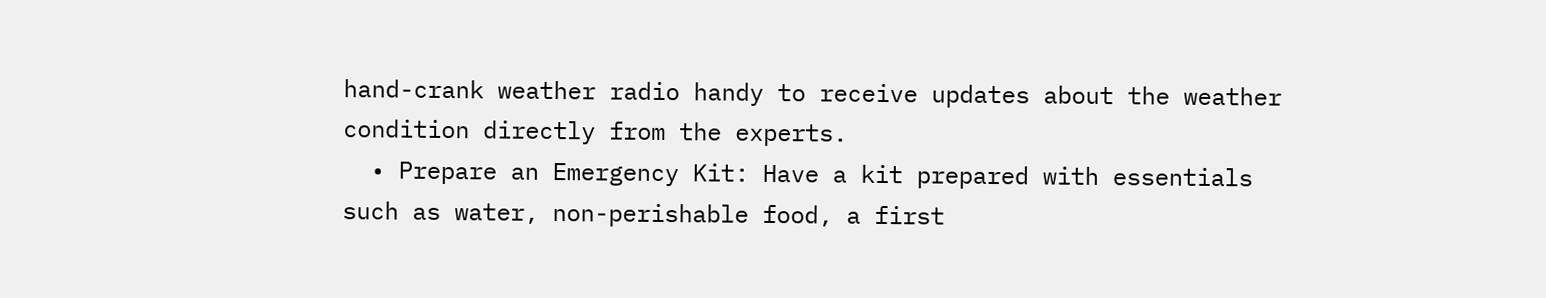hand-crank weather radio handy to receive updates about the weather condition directly from the experts.
  • Prepare an Emergency Kit: Have a kit prepared with essentials such as water, non-perishable food, a first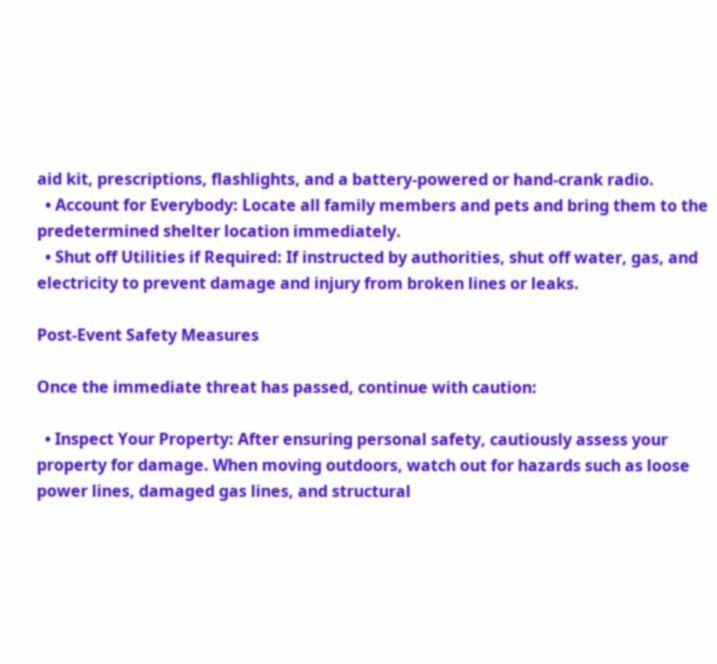aid kit, prescriptions, flashlights, and a battery-powered or hand-crank radio.
  • Account for Everybody: Locate all family members and pets and bring them to the predetermined shelter location immediately.
  • Shut off Utilities if Required: If instructed by authorities, shut off water, gas, and electricity to prevent damage and injury from broken lines or leaks.

Post-Event Safety Measures

Once the immediate threat has passed, continue with caution:

  • Inspect Your Property: After ensuring personal safety, cautiously assess your property for damage. When moving outdoors, watch out for hazards such as loose power lines, damaged gas lines, and structural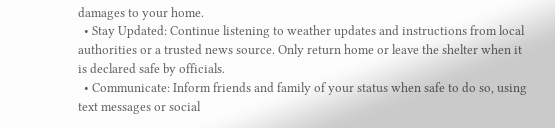damages to your home.
  • Stay Updated: Continue listening to weather updates and instructions from local authorities or a trusted news source. Only return home or leave the shelter when it is declared safe by officials.
  • Communicate: Inform friends and family of your status when safe to do so, using text messages or social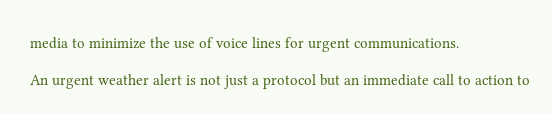media to minimize the use of voice lines for urgent communications.

An urgent weather alert is not just a protocol but an immediate call to action to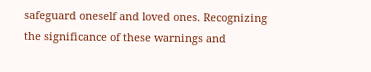safeguard oneself and loved ones. Recognizing the significance of these warnings and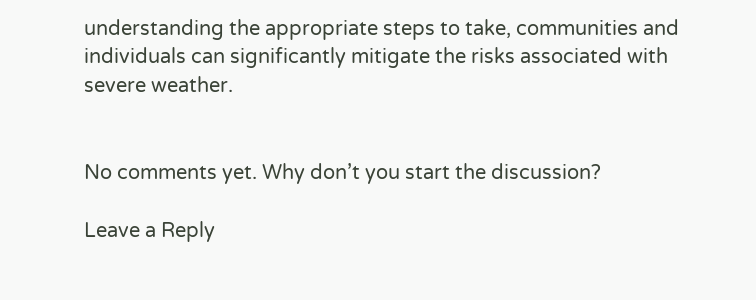understanding the appropriate steps to take, communities and individuals can significantly mitigate the risks associated with severe weather.


No comments yet. Why don’t you start the discussion?

Leave a Reply